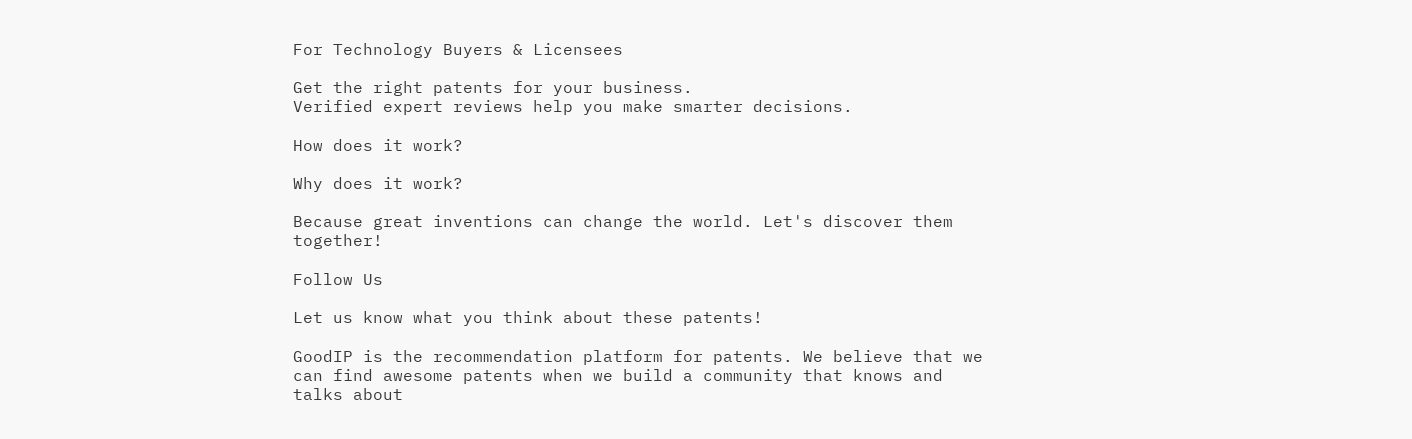For Technology Buyers & Licensees

Get the right patents for your business.
Verified expert reviews help you make smarter decisions.

How does it work?

Why does it work?

Because great inventions can change the world. Let's discover them together!

Follow Us

Let us know what you think about these patents!

GoodIP is the recommendation platform for patents. We believe that we can find awesome patents when we build a community that knows and talks about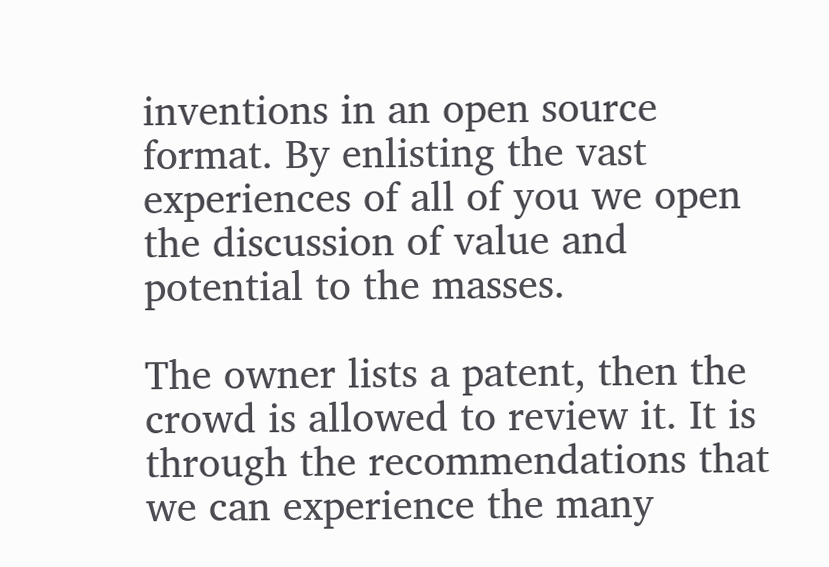inventions in an open source format. By enlisting the vast experiences of all of you we open the discussion of value and potential to the masses.

The owner lists a patent, then the crowd is allowed to review it. It is through the recommendations that we can experience the many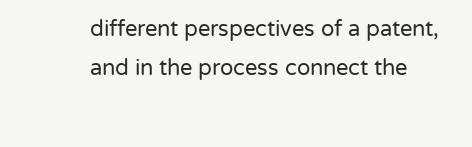different perspectives of a patent, and in the process connect the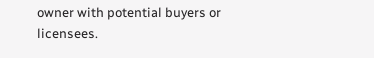owner with potential buyers or licensees.